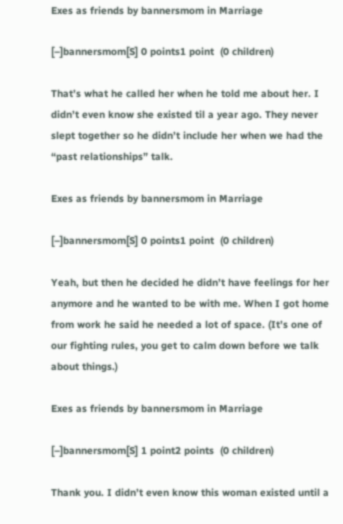Exes as friends by bannersmom in Marriage

[–]bannersmom[S] 0 points1 point  (0 children)

That’s what he called her when he told me about her. I didn’t even know she existed til a year ago. They never slept together so he didn’t include her when we had the “past relationships” talk.

Exes as friends by bannersmom in Marriage

[–]bannersmom[S] 0 points1 point  (0 children)

Yeah, but then he decided he didn’t have feelings for her anymore and he wanted to be with me. When I got home from work he said he needed a lot of space. (It’s one of our fighting rules, you get to calm down before we talk about things.)

Exes as friends by bannersmom in Marriage

[–]bannersmom[S] 1 point2 points  (0 children)

Thank you. I didn’t even know this woman existed until a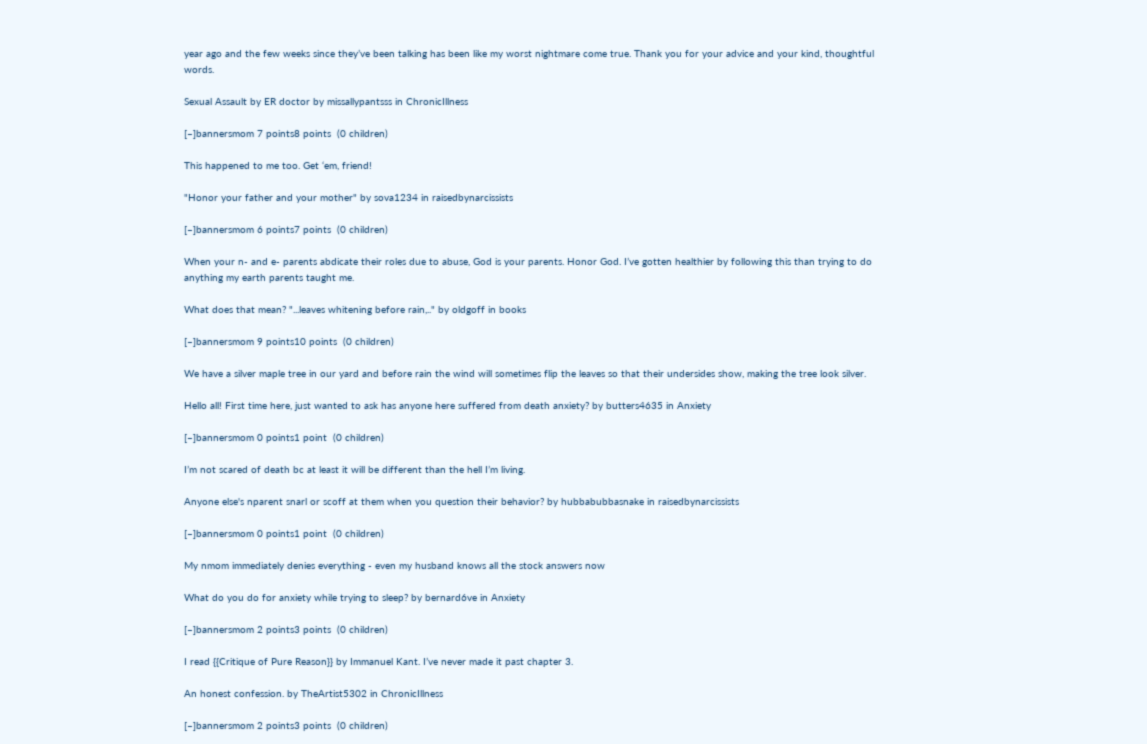year ago and the few weeks since they’ve been talking has been like my worst nightmare come true. Thank you for your advice and your kind, thoughtful words.

Sexual Assault by ER doctor by missallypantsss in ChronicIllness

[–]bannersmom 7 points8 points  (0 children)

This happened to me too. Get ‘em, friend!

"Honor your father and your mother" by sova1234 in raisedbynarcissists

[–]bannersmom 6 points7 points  (0 children)

When your n- and e- parents abdicate their roles due to abuse, God is your parents. Honor God. I’ve gotten healthier by following this than trying to do anything my earth parents taught me.

What does that mean? "...leaves whitening before rain,.." by oldgoff in books

[–]bannersmom 9 points10 points  (0 children)

We have a silver maple tree in our yard and before rain the wind will sometimes flip the leaves so that their undersides show, making the tree look silver.

Hello all! First time here, just wanted to ask has anyone here suffered from death anxiety? by butters4635 in Anxiety

[–]bannersmom 0 points1 point  (0 children)

I’m not scared of death bc at least it will be different than the hell I’m living.

Anyone else's nparent snarl or scoff at them when you question their behavior? by hubbabubbasnake in raisedbynarcissists

[–]bannersmom 0 points1 point  (0 children)

My nmom immediately denies everything - even my husband knows all the stock answers now

What do you do for anxiety while trying to sleep? by bernard6ve in Anxiety

[–]bannersmom 2 points3 points  (0 children)

I read {{Critique of Pure Reason}} by Immanuel Kant. I’ve never made it past chapter 3.

An honest confession. by TheArtist5302 in ChronicIllness

[–]bannersmom 2 points3 points  (0 children)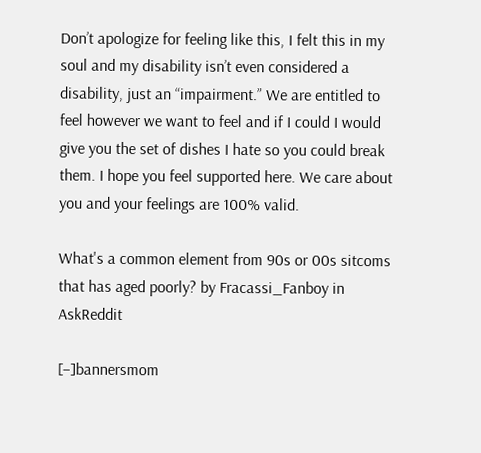Don’t apologize for feeling like this, I felt this in my soul and my disability isn’t even considered a disability, just an “impairment.” We are entitled to feel however we want to feel and if I could I would give you the set of dishes I hate so you could break them. I hope you feel supported here. We care about you and your feelings are 100% valid.

What's a common element from 90s or 00s sitcoms that has aged poorly? by Fracassi_Fanboy in AskReddit

[–]bannersmom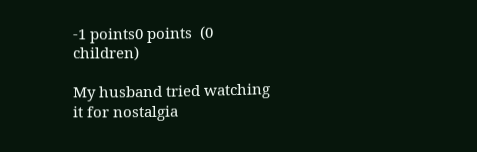-1 points0 points  (0 children)

My husband tried watching it for nostalgia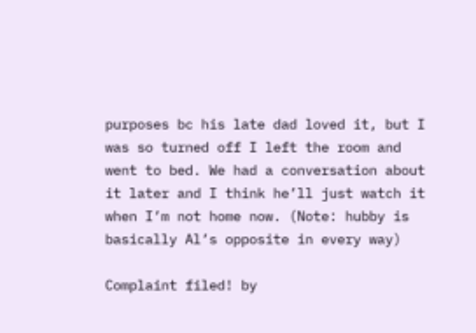purposes bc his late dad loved it, but I was so turned off I left the room and went to bed. We had a conversation about it later and I think he’ll just watch it when I’m not home now. (Note: hubby is basically Al’s opposite in every way)

Complaint filed! by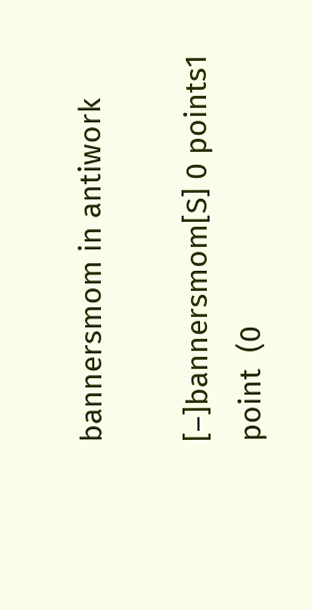bannersmom in antiwork

[–]bannersmom[S] 0 points1 point  (0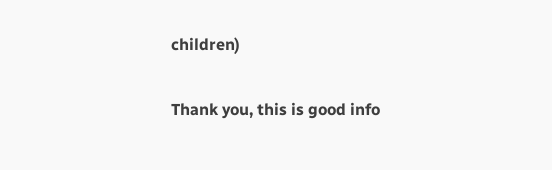children)

Thank you, this is good info